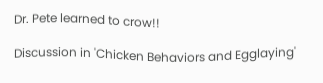Dr. Pete learned to crow!!

Discussion in 'Chicken Behaviors and Egglaying'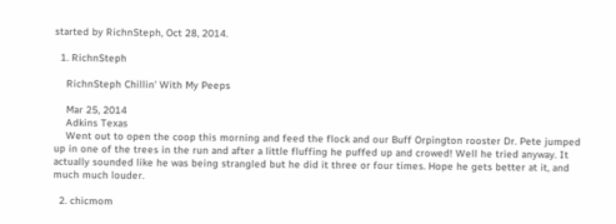started by RichnSteph, Oct 28, 2014.

  1. RichnSteph

    RichnSteph Chillin' With My Peeps

    Mar 25, 2014
    Adkins Texas
    Went out to open the coop this morning and feed the flock and our Buff Orpington rooster Dr. Pete jumped up in one of the trees in the run and after a little fluffing he puffed up and crowed! Well he tried anyway. It actually sounded like he was being strangled but he did it three or four times. Hope he gets better at it, and much much louder.

  2. chicmom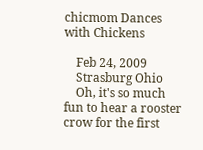chicmom Dances with Chickens

    Feb 24, 2009
    Strasburg Ohio
    Oh, it's so much fun to hear a rooster crow for the first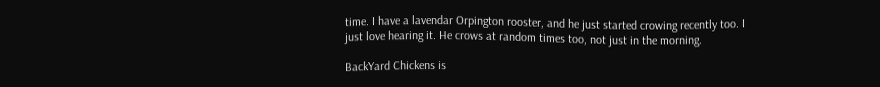time. I have a lavendar Orpington rooster, and he just started crowing recently too. I just love hearing it. He crows at random times too, not just in the morning.

BackYard Chickens is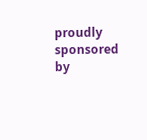proudly sponsored by